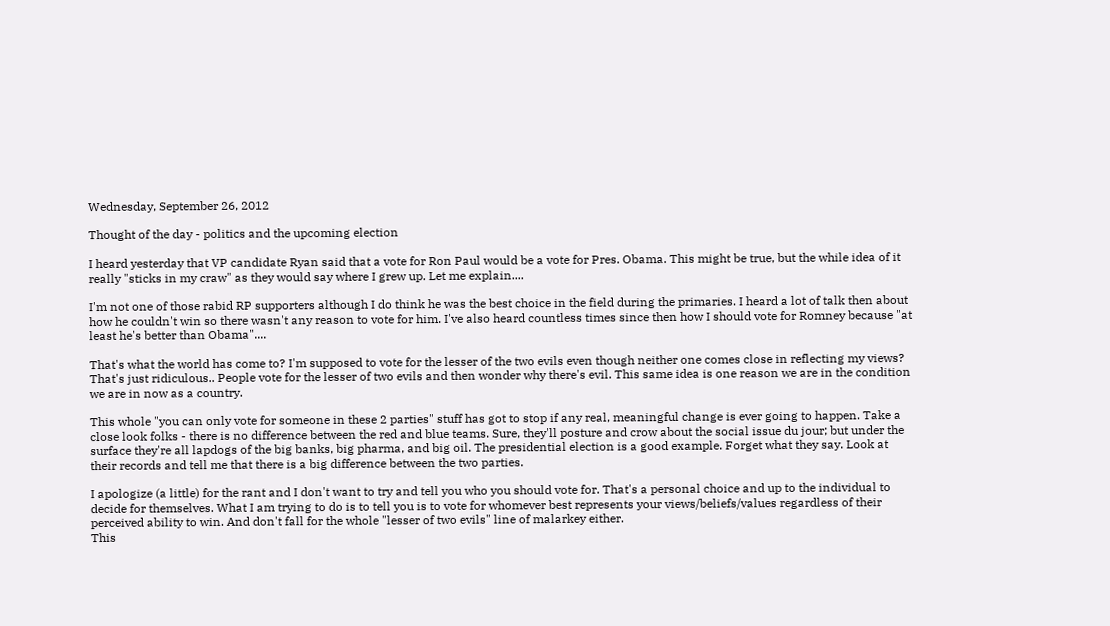Wednesday, September 26, 2012

Thought of the day - politics and the upcoming election

I heard yesterday that VP candidate Ryan said that a vote for Ron Paul would be a vote for Pres. Obama. This might be true, but the while idea of it really "sticks in my craw" as they would say where I grew up. Let me explain....

I'm not one of those rabid RP supporters although I do think he was the best choice in the field during the primaries. I heard a lot of talk then about how he couldn't win so there wasn't any reason to vote for him. I've also heard countless times since then how I should vote for Romney because "at least he's better than Obama"....

That's what the world has come to? I'm supposed to vote for the lesser of the two evils even though neither one comes close in reflecting my views? That's just ridiculous.. People vote for the lesser of two evils and then wonder why there's evil. This same idea is one reason we are in the condition we are in now as a country.

This whole "you can only vote for someone in these 2 parties" stuff has got to stop if any real, meaningful change is ever going to happen. Take a close look folks - there is no difference between the red and blue teams. Sure, they'll posture and crow about the social issue du jour; but under the surface they're all lapdogs of the big banks, big pharma, and big oil. The presidential election is a good example. Forget what they say. Look at their records and tell me that there is a big difference between the two parties.

I apologize (a little) for the rant and I don't want to try and tell you who you should vote for. That's a personal choice and up to the individual to decide for themselves. What I am trying to do is to tell you is to vote for whomever best represents your views/beliefs/values regardless of their perceived ability to win. And don't fall for the whole "lesser of two evils" line of malarkey either.
This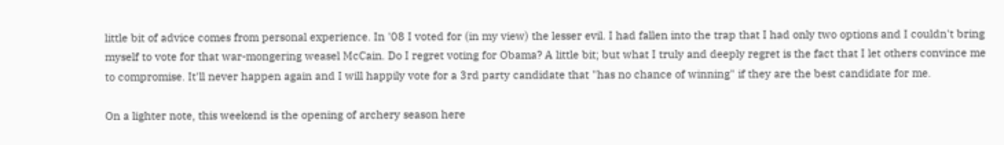little bit of advice comes from personal experience. In '08 I voted for (in my view) the lesser evil. I had fallen into the trap that I had only two options and I couldn't bring myself to vote for that war-mongering weasel McCain. Do I regret voting for Obama? A little bit; but what I truly and deeply regret is the fact that I let others convince me to compromise. It'll never happen again and I will happily vote for a 3rd party candidate that "has no chance of winning" if they are the best candidate for me.

On a lighter note, this weekend is the opening of archery season here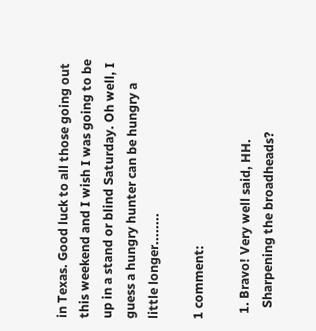in Texas. Good luck to all those going out this weekend and I wish I was going to be up in a stand or blind Saturday. Oh well, I guess a hungry hunter can be hungry a little longer........

1 comment:

  1. Bravo! Very well said, HH.
    Sharpening the broadheads?